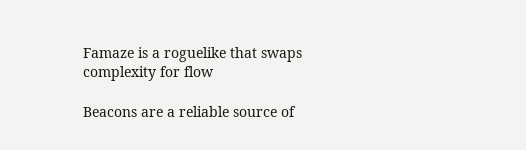Famaze is a roguelike that swaps complexity for flow

Beacons are a reliable source of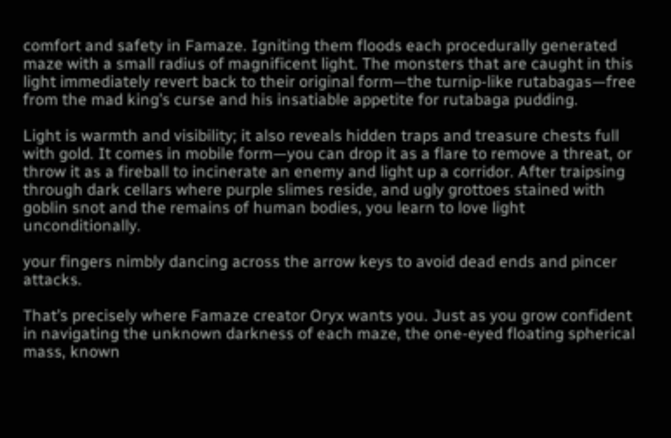comfort and safety in Famaze. Igniting them floods each procedurally generated maze with a small radius of magnificent light. The monsters that are caught in this light immediately revert back to their original form—the turnip-like rutabagas—free from the mad king’s curse and his insatiable appetite for rutabaga pudding.

Light is warmth and visibility; it also reveals hidden traps and treasure chests full with gold. It comes in mobile form—you can drop it as a flare to remove a threat, or throw it as a fireball to incinerate an enemy and light up a corridor. After traipsing through dark cellars where purple slimes reside, and ugly grottoes stained with goblin snot and the remains of human bodies, you learn to love light unconditionally.

your fingers nimbly dancing across the arrow keys to avoid dead ends and pincer attacks.

That’s precisely where Famaze creator Oryx wants you. Just as you grow confident in navigating the unknown darkness of each maze, the one-eyed floating spherical mass, known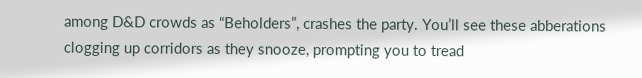among D&D crowds as “Beholders”, crashes the party. You’ll see these abberations clogging up corridors as they snooze, prompting you to tread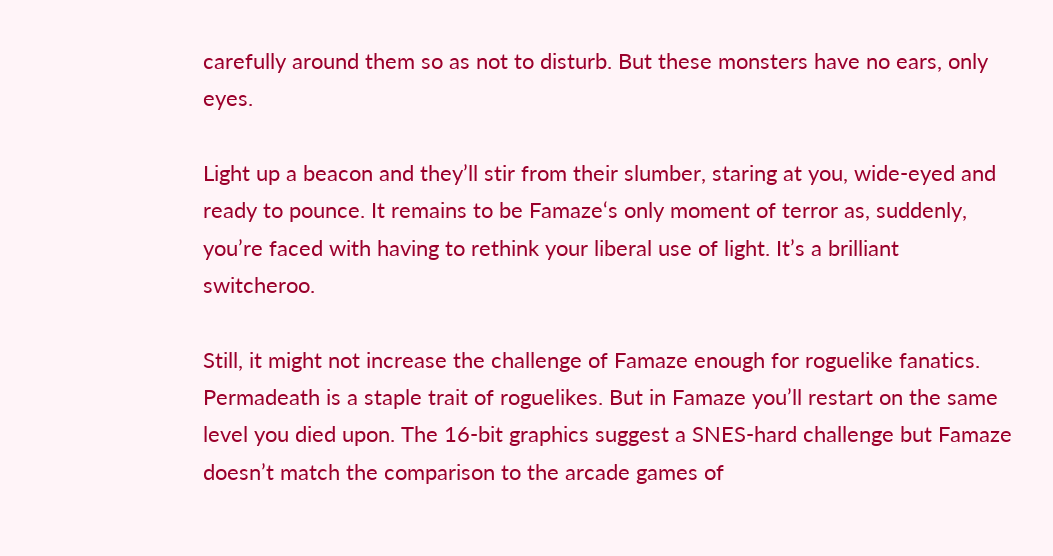carefully around them so as not to disturb. But these monsters have no ears, only eyes.

Light up a beacon and they’ll stir from their slumber, staring at you, wide-eyed and ready to pounce. It remains to be Famaze‘s only moment of terror as, suddenly, you’re faced with having to rethink your liberal use of light. It’s a brilliant switcheroo.

Still, it might not increase the challenge of Famaze enough for roguelike fanatics. Permadeath is a staple trait of roguelikes. But in Famaze you’ll restart on the same level you died upon. The 16-bit graphics suggest a SNES-hard challenge but Famaze doesn’t match the comparison to the arcade games of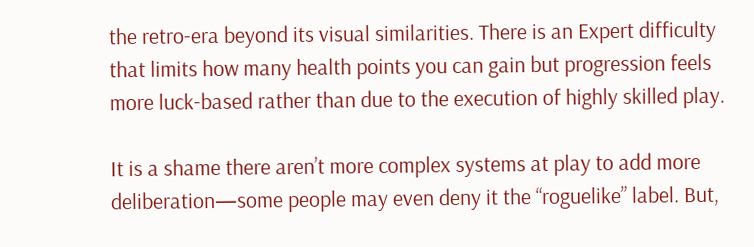the retro-era beyond its visual similarities. There is an Expert difficulty that limits how many health points you can gain but progression feels more luck-based rather than due to the execution of highly skilled play.

It is a shame there aren’t more complex systems at play to add more deliberation—some people may even deny it the “roguelike” label. But,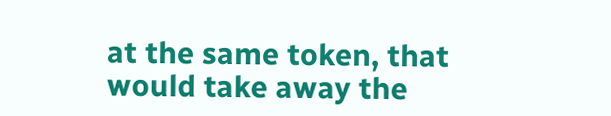at the same token, that would take away the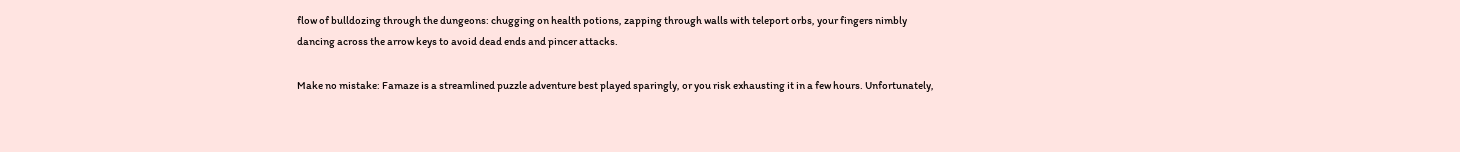flow of bulldozing through the dungeons: chugging on health potions, zapping through walls with teleport orbs, your fingers nimbly dancing across the arrow keys to avoid dead ends and pincer attacks.

Make no mistake: Famaze is a streamlined puzzle adventure best played sparingly, or you risk exhausting it in a few hours. Unfortunately,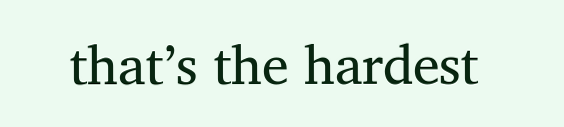that’s the hardest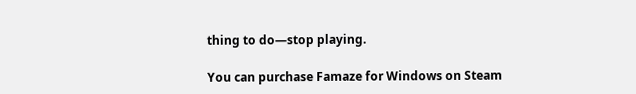thing to do—stop playing.

You can purchase Famaze for Windows on Steam